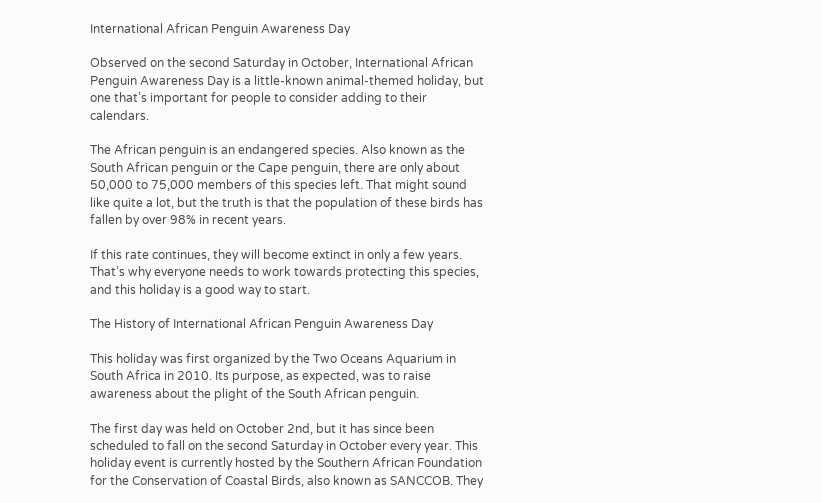International African Penguin Awareness Day

Observed on the second Saturday in October, International African Penguin Awareness Day is a little-known animal-themed holiday, but one that’s important for people to consider adding to their calendars.

The African penguin is an endangered species. Also known as the South African penguin or the Cape penguin, there are only about 50,000 to 75,000 members of this species left. That might sound like quite a lot, but the truth is that the population of these birds has fallen by over 98% in recent years.

If this rate continues, they will become extinct in only a few years. That’s why everyone needs to work towards protecting this species, and this holiday is a good way to start.

The History of International African Penguin Awareness Day

This holiday was first organized by the Two Oceans Aquarium in South Africa in 2010. Its purpose, as expected, was to raise awareness about the plight of the South African penguin.

The first day was held on October 2nd, but it has since been scheduled to fall on the second Saturday in October every year. This holiday event is currently hosted by the Southern African Foundation for the Conservation of Coastal Birds, also known as SANCCOB. They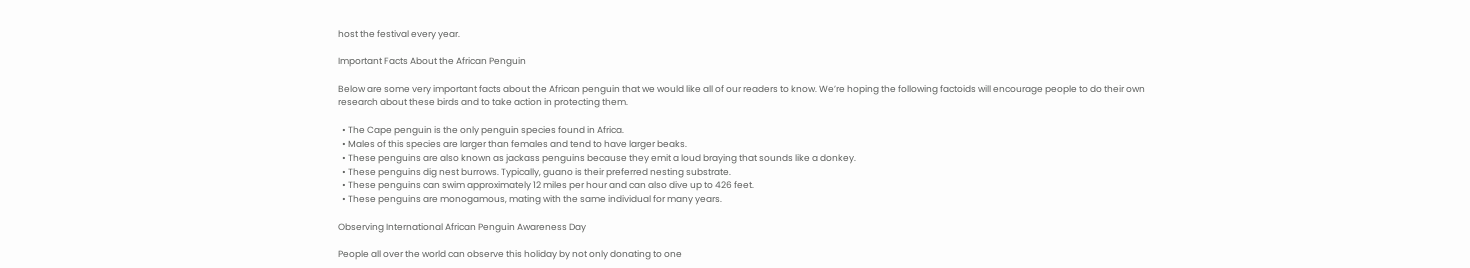host the festival every year.

Important Facts About the African Penguin

Below are some very important facts about the African penguin that we would like all of our readers to know. We’re hoping the following factoids will encourage people to do their own research about these birds and to take action in protecting them.

  • The Cape penguin is the only penguin species found in Africa.
  • Males of this species are larger than females and tend to have larger beaks.
  • These penguins are also known as jackass penguins because they emit a loud braying that sounds like a donkey.
  • These penguins dig nest burrows. Typically, guano is their preferred nesting substrate.
  • These penguins can swim approximately 12 miles per hour and can also dive up to 426 feet.
  • These penguins are monogamous, mating with the same individual for many years.

Observing International African Penguin Awareness Day

People all over the world can observe this holiday by not only donating to one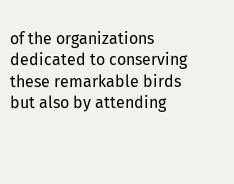of the organizations dedicated to conserving these remarkable birds but also by attending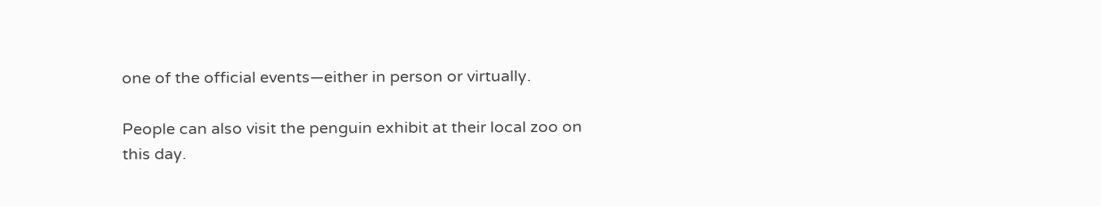one of the official events—either in person or virtually.

People can also visit the penguin exhibit at their local zoo on this day.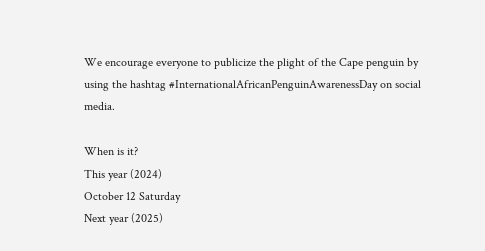We encourage everyone to publicize the plight of the Cape penguin by using the hashtag #InternationalAfricanPenguinAwarenessDay on social media.

When is it?
This year (2024)
October 12 Saturday
Next year (2025)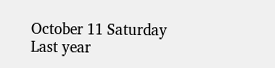October 11 Saturday
Last year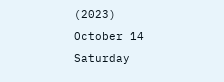(2023)
October 14 Saturday